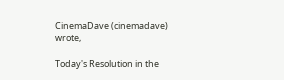CinemaDave (cinemadave) wrote,

Today's Resolution in the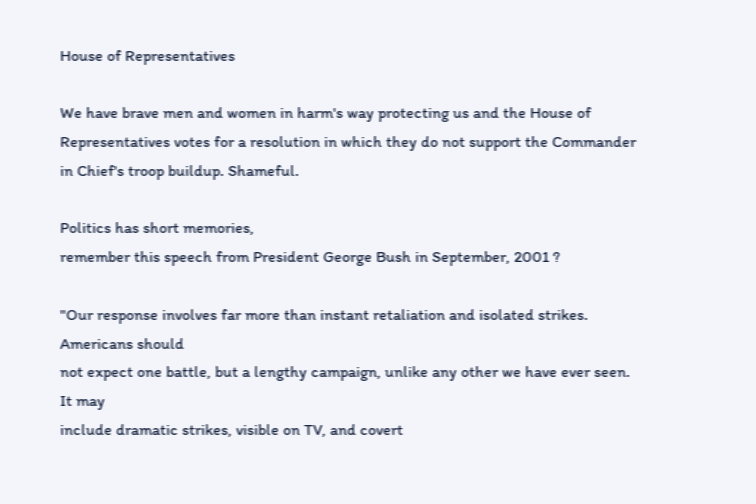House of Representatives

We have brave men and women in harm's way protecting us and the House of Representatives votes for a resolution in which they do not support the Commander in Chief's troop buildup. Shameful.

Politics has short memories,
remember this speech from President George Bush in September, 2001 ?

"Our response involves far more than instant retaliation and isolated strikes. Americans should
not expect one battle, but a lengthy campaign, unlike any other we have ever seen. It may
include dramatic strikes, visible on TV, and covert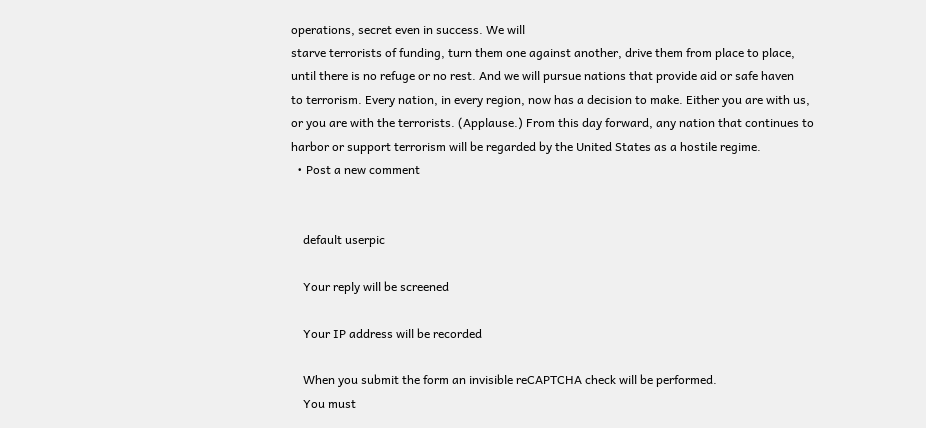operations, secret even in success. We will
starve terrorists of funding, turn them one against another, drive them from place to place,
until there is no refuge or no rest. And we will pursue nations that provide aid or safe haven
to terrorism. Every nation, in every region, now has a decision to make. Either you are with us,
or you are with the terrorists. (Applause.) From this day forward, any nation that continues to
harbor or support terrorism will be regarded by the United States as a hostile regime.
  • Post a new comment


    default userpic

    Your reply will be screened

    Your IP address will be recorded

    When you submit the form an invisible reCAPTCHA check will be performed.
    You must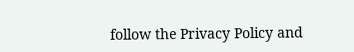follow the Privacy Policy and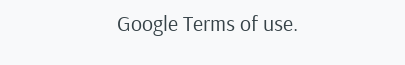Google Terms of use.